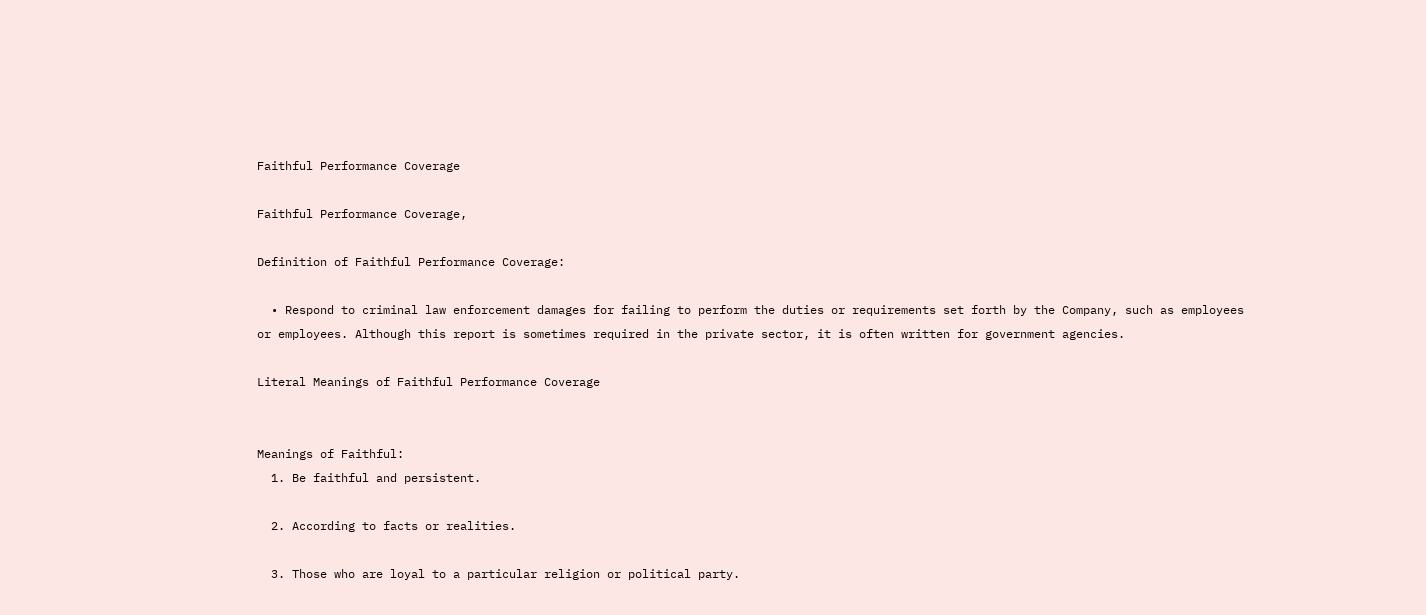Faithful Performance Coverage

Faithful Performance Coverage,

Definition of Faithful Performance Coverage:

  • Respond to criminal law enforcement damages for failing to perform the duties or requirements set forth by the Company, such as employees or employees. Although this report is sometimes required in the private sector, it is often written for government agencies.

Literal Meanings of Faithful Performance Coverage


Meanings of Faithful:
  1. Be faithful and persistent.

  2. According to facts or realities.

  3. Those who are loyal to a particular religion or political party.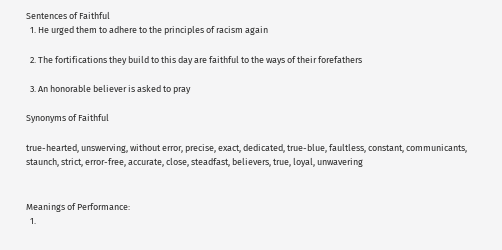Sentences of Faithful
  1. He urged them to adhere to the principles of racism again

  2. The fortifications they build to this day are faithful to the ways of their forefathers

  3. An honorable believer is asked to pray

Synonyms of Faithful

true-hearted, unswerving, without error, precise, exact, dedicated, true-blue, faultless, constant, communicants, staunch, strict, error-free, accurate, close, steadfast, believers, true, loyal, unwavering


Meanings of Performance:
  1.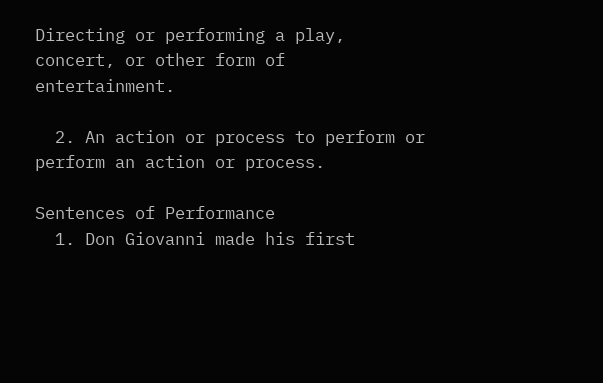Directing or performing a play, concert, or other form of entertainment.

  2. An action or process to perform or perform an action or process.

Sentences of Performance
  1. Don Giovanni made his first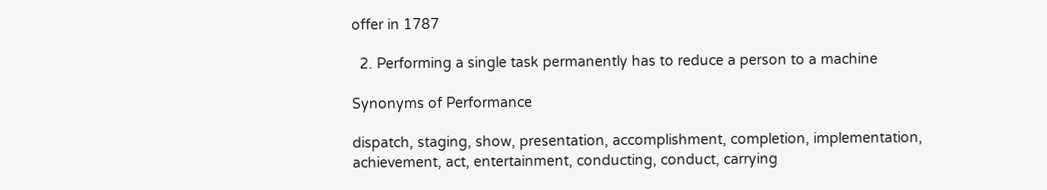offer in 1787

  2. Performing a single task permanently has to reduce a person to a machine

Synonyms of Performance

dispatch, staging, show, presentation, accomplishment, completion, implementation, achievement, act, entertainment, conducting, conduct, carrying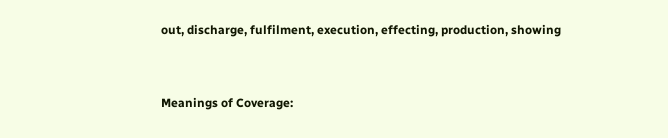out, discharge, fulfilment, execution, effecting, production, showing


Meanings of Coverage: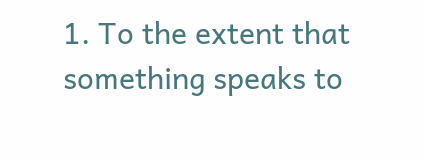1. To the extent that something speaks to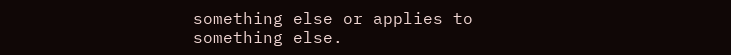something else or applies to something else.